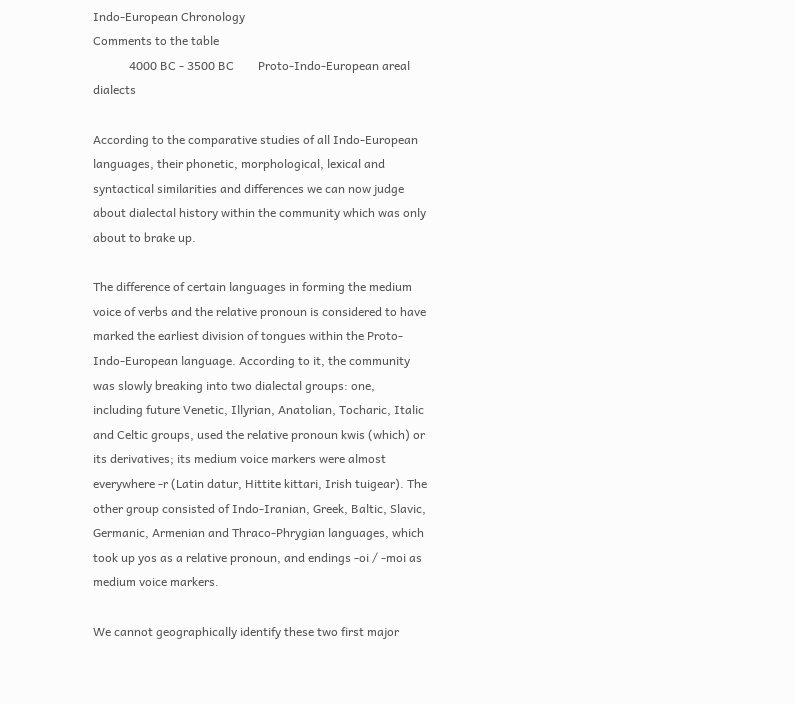Indo-European Chronology
Comments to the table
            4000 BC - 3500 BC        Proto-Indo-European areal dialects

According to the comparative studies of all Indo-European languages, their phonetic, morphological, lexical and syntactical similarities and differences we can now judge about dialectal history within the community which was only about to brake up.

The difference of certain languages in forming the medium voice of verbs and the relative pronoun is considered to have marked the earliest division of tongues within the Proto-Indo-European language. According to it, the community was slowly breaking into two dialectal groups: one, including future Venetic, Illyrian, Anatolian, Tocharic, Italic and Celtic groups, used the relative pronoun kwis (which) or its derivatives; its medium voice markers were almost everywhere -r (Latin datur, Hittite kittari, Irish tuigear). The other group consisted of Indo-Iranian, Greek, Baltic, Slavic, Germanic, Armenian and Thraco-Phrygian languages, which took up yos as a relative pronoun, and endings -oi / -moi as medium voice markers.

We cannot geographically identify these two first major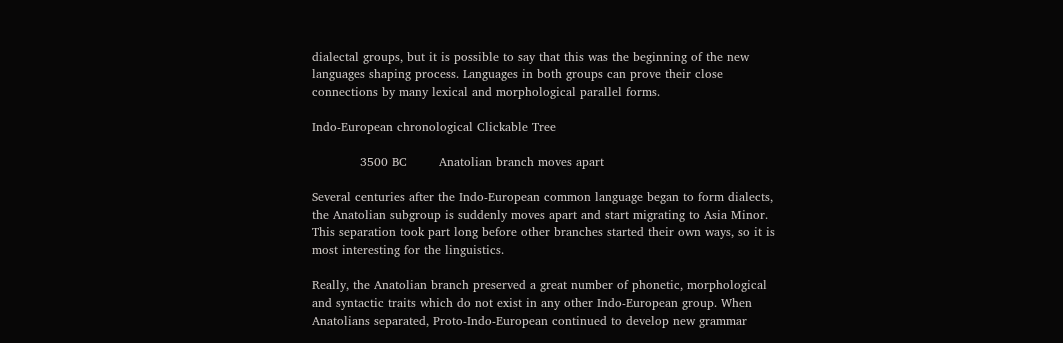dialectal groups, but it is possible to say that this was the beginning of the new languages shaping process. Languages in both groups can prove their close connections by many lexical and morphological parallel forms.

Indo-European chronological Clickable Tree

            3500 BC        Anatolian branch moves apart

Several centuries after the Indo-European common language began to form dialects, the Anatolian subgroup is suddenly moves apart and start migrating to Asia Minor. This separation took part long before other branches started their own ways, so it is most interesting for the linguistics.

Really, the Anatolian branch preserved a great number of phonetic, morphological and syntactic traits which do not exist in any other Indo-European group. When Anatolians separated, Proto-Indo-European continued to develop new grammar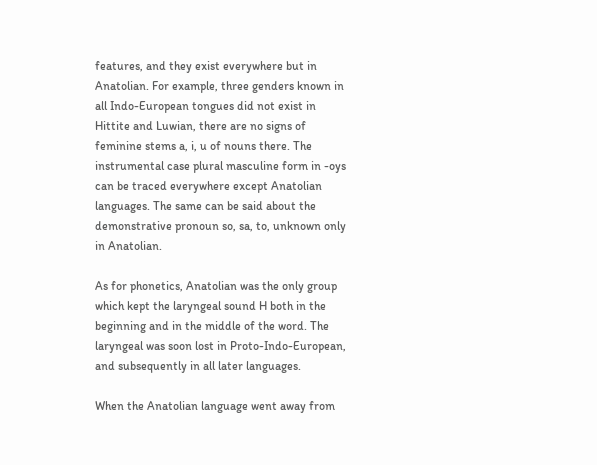features, and they exist everywhere but in Anatolian. For example, three genders known in all Indo-European tongues did not exist in Hittite and Luwian, there are no signs of feminine stems a, i, u of nouns there. The instrumental case plural masculine form in -oys can be traced everywhere except Anatolian languages. The same can be said about the demonstrative pronoun so, sa, to, unknown only in Anatolian.

As for phonetics, Anatolian was the only group which kept the laryngeal sound H both in the beginning and in the middle of the word. The laryngeal was soon lost in Proto-Indo-European, and subsequently in all later languages.

When the Anatolian language went away from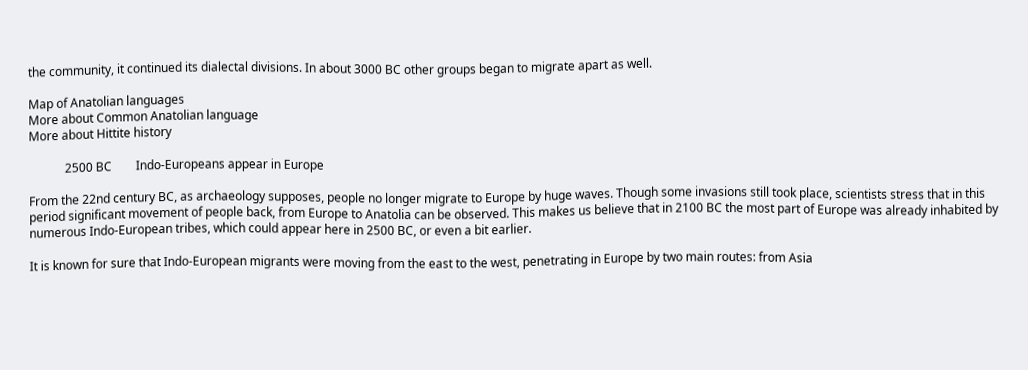the community, it continued its dialectal divisions. In about 3000 BC other groups began to migrate apart as well.

Map of Anatolian languages
More about Common Anatolian language
More about Hittite history

            2500 BC        Indo-Europeans appear in Europe

From the 22nd century BC, as archaeology supposes, people no longer migrate to Europe by huge waves. Though some invasions still took place, scientists stress that in this period significant movement of people back, from Europe to Anatolia can be observed. This makes us believe that in 2100 BC the most part of Europe was already inhabited by numerous Indo-European tribes, which could appear here in 2500 BC, or even a bit earlier.

It is known for sure that Indo-European migrants were moving from the east to the west, penetrating in Europe by two main routes: from Asia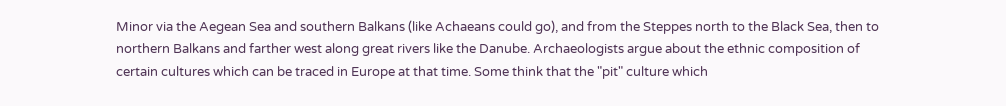Minor via the Aegean Sea and southern Balkans (like Achaeans could go), and from the Steppes north to the Black Sea, then to northern Balkans and farther west along great rivers like the Danube. Archaeologists argue about the ethnic composition of certain cultures which can be traced in Europe at that time. Some think that the "pit" culture which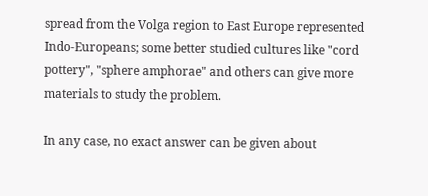spread from the Volga region to East Europe represented Indo-Europeans; some better studied cultures like "cord pottery", "sphere amphorae" and others can give more materials to study the problem.

In any case, no exact answer can be given about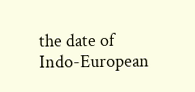the date of Indo-European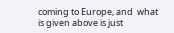coming to Europe, and  what is given above is just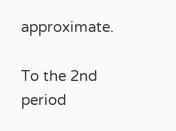approximate.

To the 2nd period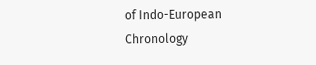of Indo-European Chronology